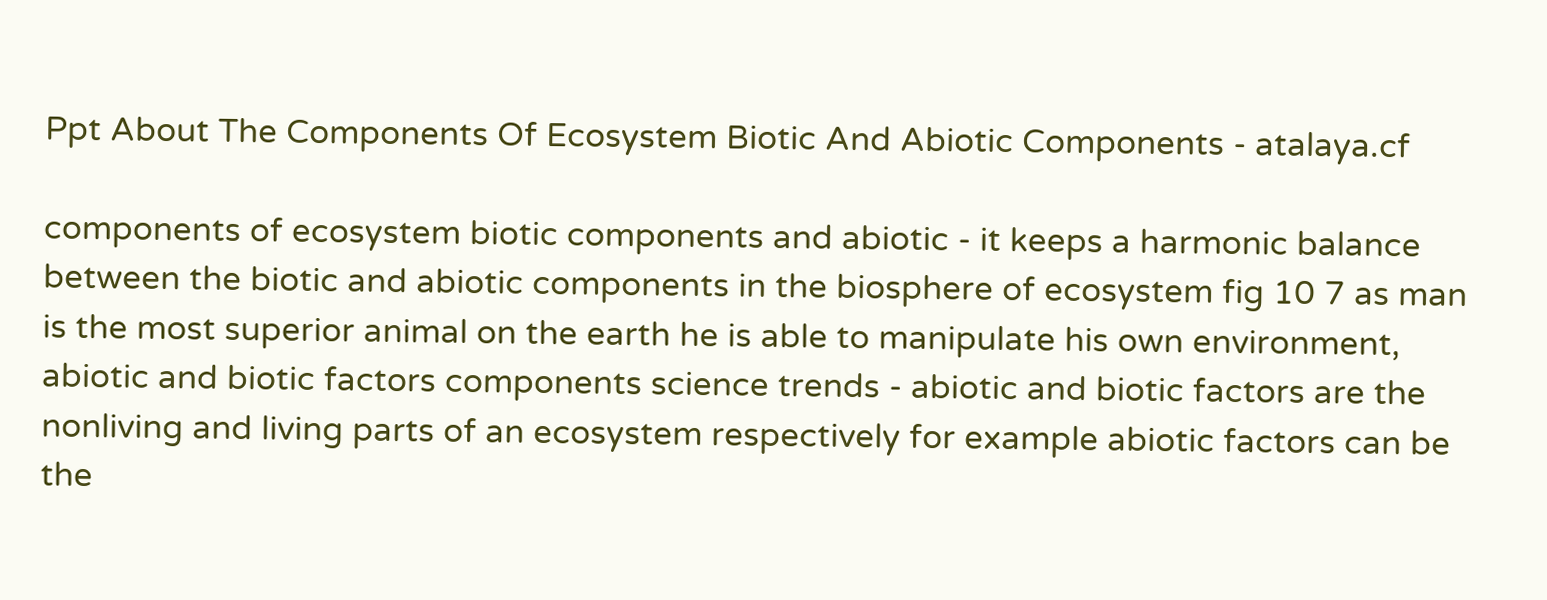Ppt About The Components Of Ecosystem Biotic And Abiotic Components - atalaya.cf

components of ecosystem biotic components and abiotic - it keeps a harmonic balance between the biotic and abiotic components in the biosphere of ecosystem fig 10 7 as man is the most superior animal on the earth he is able to manipulate his own environment, abiotic and biotic factors components science trends - abiotic and biotic factors are the nonliving and living parts of an ecosystem respectively for example abiotic factors can be the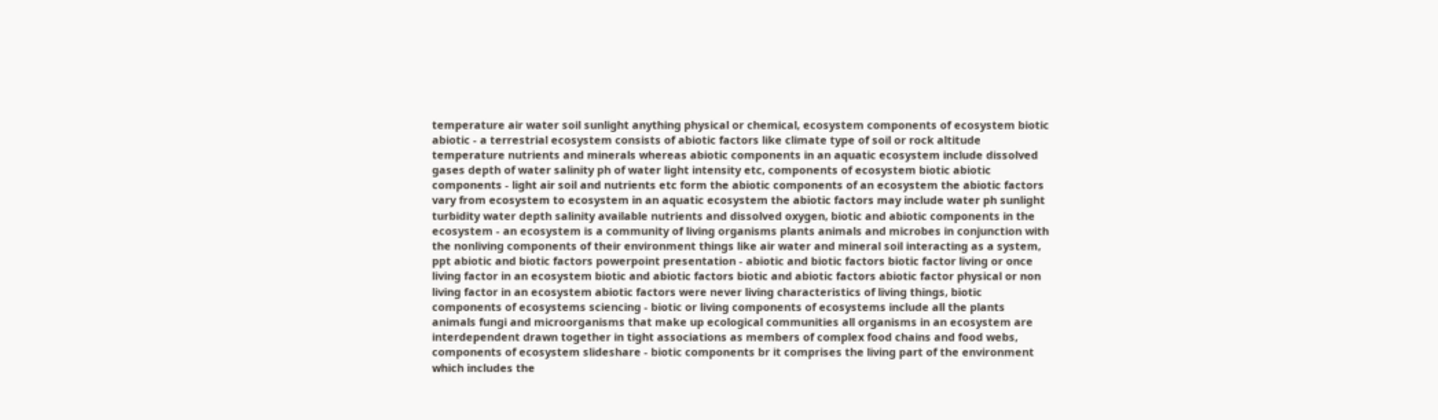temperature air water soil sunlight anything physical or chemical, ecosystem components of ecosystem biotic abiotic - a terrestrial ecosystem consists of abiotic factors like climate type of soil or rock altitude temperature nutrients and minerals whereas abiotic components in an aquatic ecosystem include dissolved gases depth of water salinity ph of water light intensity etc, components of ecosystem biotic abiotic components - light air soil and nutrients etc form the abiotic components of an ecosystem the abiotic factors vary from ecosystem to ecosystem in an aquatic ecosystem the abiotic factors may include water ph sunlight turbidity water depth salinity available nutrients and dissolved oxygen, biotic and abiotic components in the ecosystem - an ecosystem is a community of living organisms plants animals and microbes in conjunction with the nonliving components of their environment things like air water and mineral soil interacting as a system, ppt abiotic and biotic factors powerpoint presentation - abiotic and biotic factors biotic factor living or once living factor in an ecosystem biotic and abiotic factors biotic and abiotic factors abiotic factor physical or non living factor in an ecosystem abiotic factors were never living characteristics of living things, biotic components of ecosystems sciencing - biotic or living components of ecosystems include all the plants animals fungi and microorganisms that make up ecological communities all organisms in an ecosystem are interdependent drawn together in tight associations as members of complex food chains and food webs, components of ecosystem slideshare - biotic components br it comprises the living part of the environment which includes the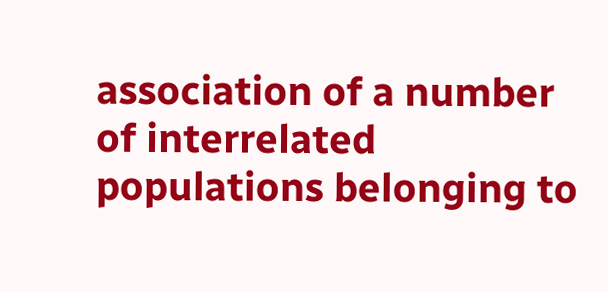association of a number of interrelated populations belonging to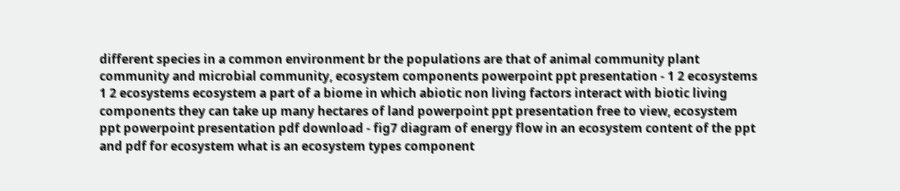different species in a common environment br the populations are that of animal community plant community and microbial community, ecosystem components powerpoint ppt presentation - 1 2 ecosystems 1 2 ecosystems ecosystem a part of a biome in which abiotic non living factors interact with biotic living components they can take up many hectares of land powerpoint ppt presentation free to view, ecosystem ppt powerpoint presentation pdf download - fig7 diagram of energy flow in an ecosystem content of the ppt and pdf for ecosystem what is an ecosystem types component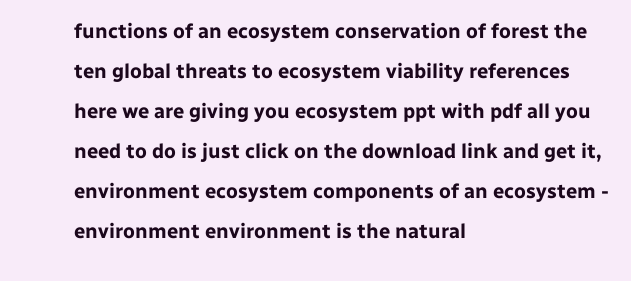functions of an ecosystem conservation of forest the ten global threats to ecosystem viability references here we are giving you ecosystem ppt with pdf all you need to do is just click on the download link and get it, environment ecosystem components of an ecosystem - environment environment is the natural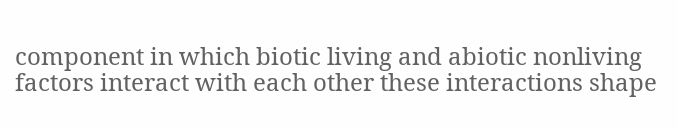component in which biotic living and abiotic nonliving factors interact with each other these interactions shape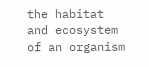the habitat and ecosystem of an organism